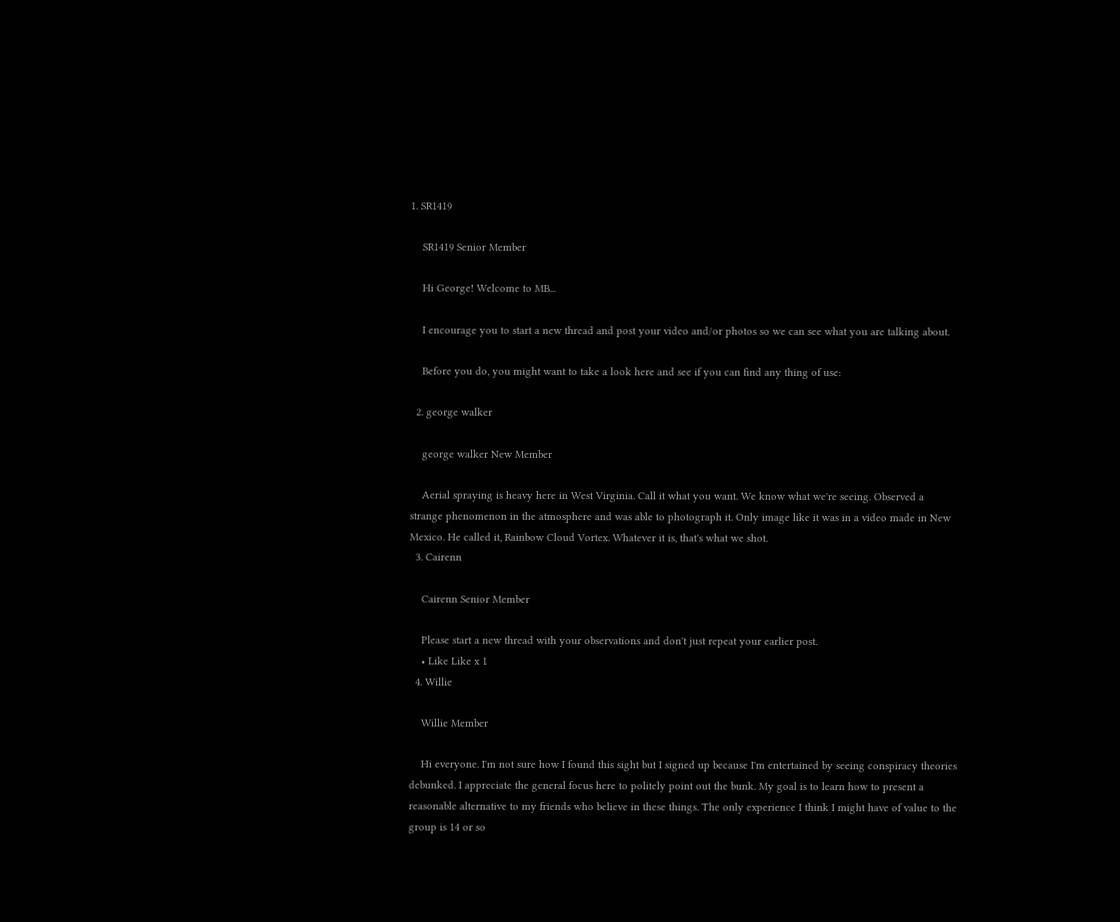1. SR1419

    SR1419 Senior Member

    Hi George! Welcome to MB...

    I encourage you to start a new thread and post your video and/or photos so we can see what you are talking about.

    Before you do, you might want to take a look here and see if you can find any thing of use:

  2. george walker

    george walker New Member

    Aerial spraying is heavy here in West Virginia. Call it what you want. We know what we're seeing. Observed a strange phenomenon in the atmosphere and was able to photograph it. Only image like it was in a video made in New Mexico. He called it, Rainbow Cloud Vortex. Whatever it is, that's what we shot.
  3. Cairenn

    Cairenn Senior Member

    Please start a new thread with your observations and don't just repeat your earlier post.
    • Like Like x 1
  4. Willie

    Willie Member

    Hi everyone. I'm not sure how I found this sight but I signed up because I'm entertained by seeing conspiracy theories debunked. I appreciate the general focus here to politely point out the bunk. My goal is to learn how to present a reasonable alternative to my friends who believe in these things. The only experience I think I might have of value to the group is 14 or so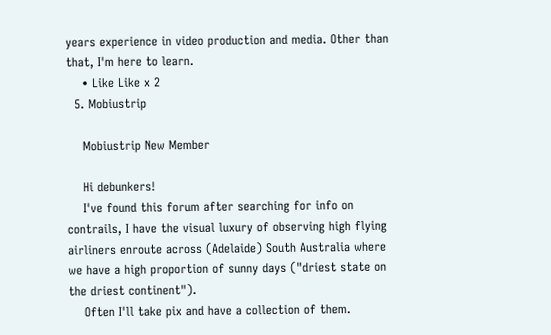years experience in video production and media. Other than that, I'm here to learn.
    • Like Like x 2
  5. Mobiustrip

    Mobiustrip New Member

    Hi debunkers!
    I've found this forum after searching for info on contrails, I have the visual luxury of observing high flying airliners enroute across (Adelaide) South Australia where we have a high proportion of sunny days ("driest state on the driest continent").
    Often I'll take pix and have a collection of them.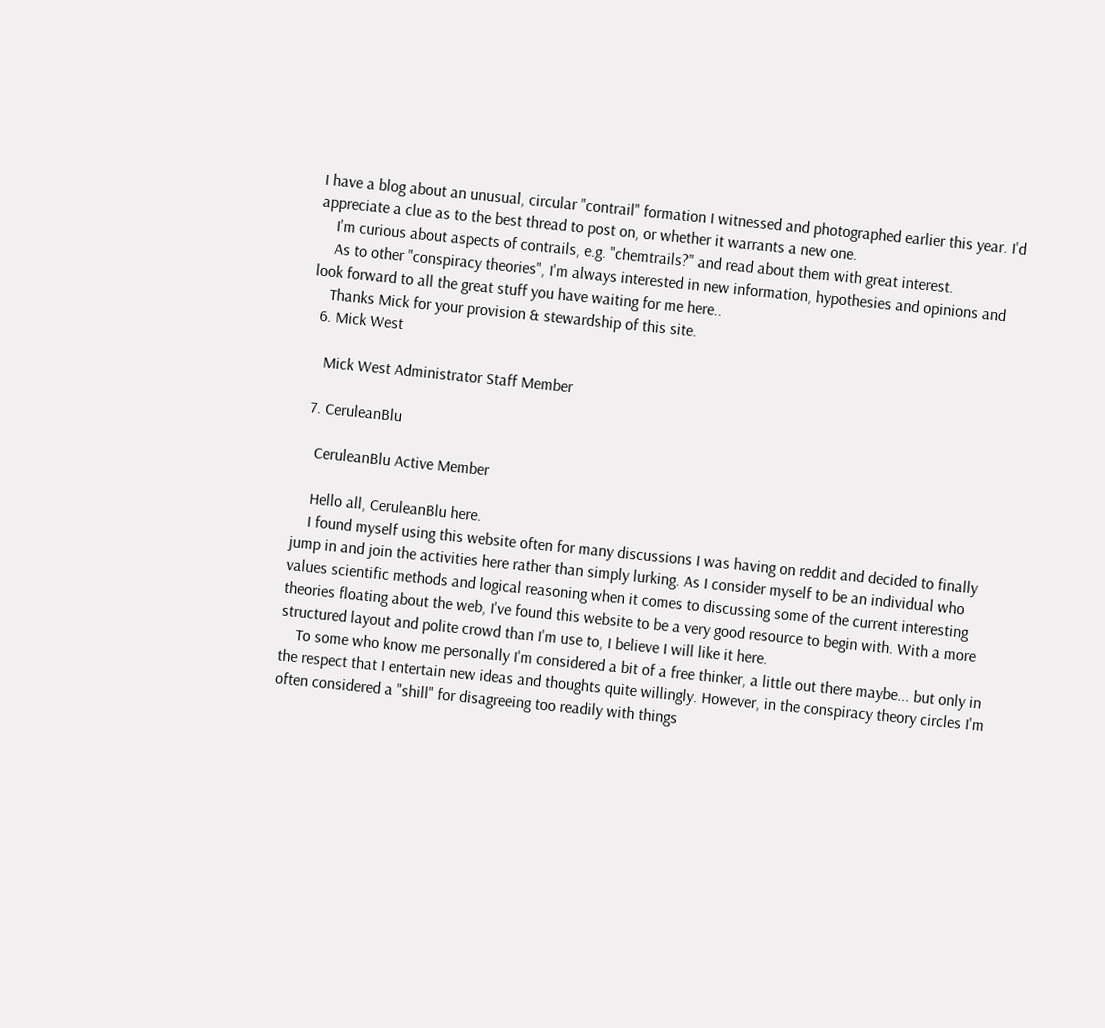I have a blog about an unusual, circular "contrail" formation I witnessed and photographed earlier this year. I'd appreciate a clue as to the best thread to post on, or whether it warrants a new one.
    I'm curious about aspects of contrails, e.g. "chemtrails?" and read about them with great interest.
    As to other "conspiracy theories", I'm always interested in new information, hypothesies and opinions and look forward to all the great stuff you have waiting for me here..
    Thanks Mick for your provision & stewardship of this site.
  6. Mick West

    Mick West Administrator Staff Member

  7. CeruleanBlu

    CeruleanBlu Active Member

    Hello all, CeruleanBlu here.
    I found myself using this website often for many discussions I was having on reddit and decided to finally jump in and join the activities here rather than simply lurking. As I consider myself to be an individual who values scientific methods and logical reasoning when it comes to discussing some of the current interesting theories floating about the web, I've found this website to be a very good resource to begin with. With a more structured layout and polite crowd than I'm use to, I believe I will like it here.
    To some who know me personally I'm considered a bit of a free thinker, a little out there maybe... but only in the respect that I entertain new ideas and thoughts quite willingly. However, in the conspiracy theory circles I'm often considered a "shill" for disagreeing too readily with things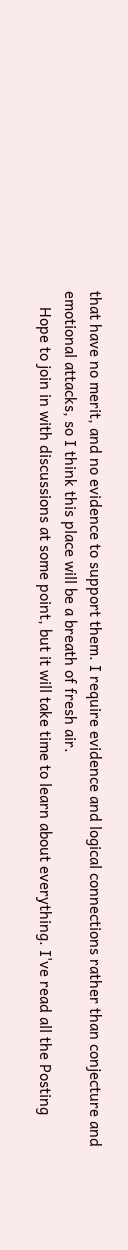that have no merit, and no evidence to support them. I require evidence and logical connections rather than conjecture and emotional attacks, so I think this place will be a breath of fresh air.
    Hope to join in with discussions at some point, but it will take time to learn about everything. I've read all the Posting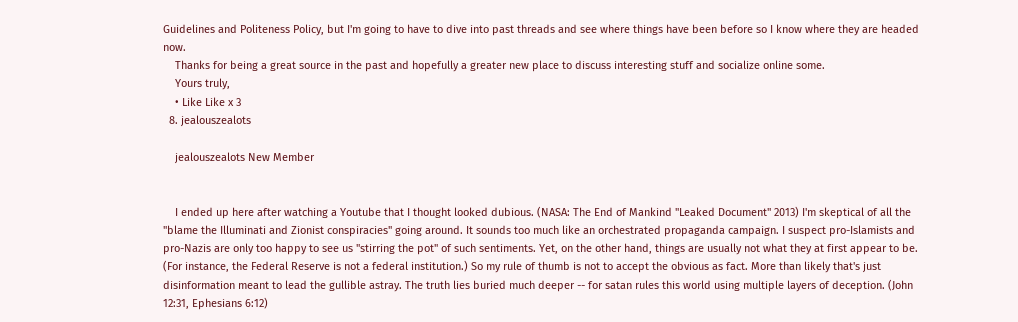Guidelines and Politeness Policy, but I'm going to have to dive into past threads and see where things have been before so I know where they are headed now.
    Thanks for being a great source in the past and hopefully a greater new place to discuss interesting stuff and socialize online some.
    Yours truly,
    • Like Like x 3
  8. jealouszealots

    jealouszealots New Member


    I ended up here after watching a Youtube that I thought looked dubious. (NASA: The End of Mankind "Leaked Document" 2013) I'm skeptical of all the "blame the Illuminati and Zionist conspiracies" going around. It sounds too much like an orchestrated propaganda campaign. I suspect pro-Islamists and pro-Nazis are only too happy to see us "stirring the pot" of such sentiments. Yet, on the other hand, things are usually not what they at first appear to be. (For instance, the Federal Reserve is not a federal institution.) So my rule of thumb is not to accept the obvious as fact. More than likely that's just disinformation meant to lead the gullible astray. The truth lies buried much deeper -- for satan rules this world using multiple layers of deception. (John 12:31, Ephesians 6:12)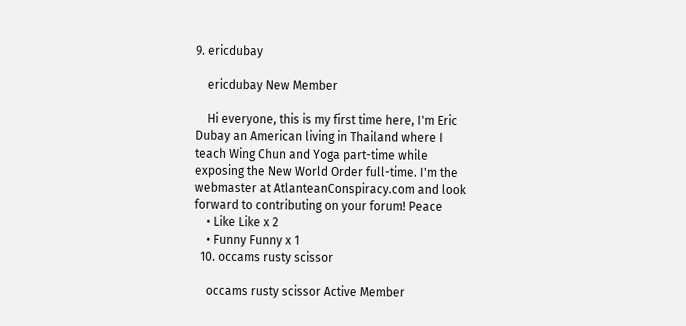9. ericdubay

    ericdubay New Member

    Hi everyone, this is my first time here, I'm Eric Dubay an American living in Thailand where I teach Wing Chun and Yoga part-time while exposing the New World Order full-time. I'm the webmaster at AtlanteanConspiracy.com and look forward to contributing on your forum! Peace
    • Like Like x 2
    • Funny Funny x 1
  10. occams rusty scissor

    occams rusty scissor Active Member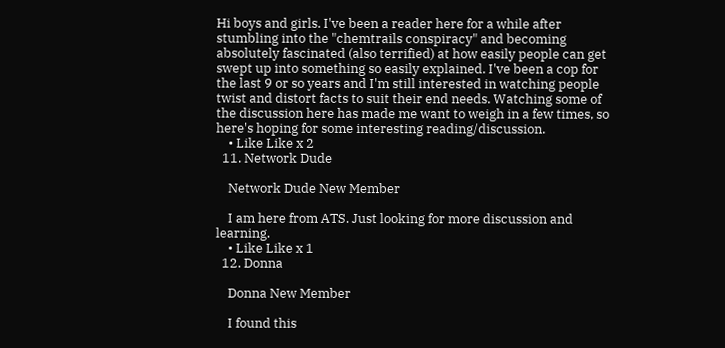Hi boys and girls. I've been a reader here for a while after stumbling into the "chemtrails conspiracy" and becoming absolutely fascinated (also terrified) at how easily people can get swept up into something so easily explained. I've been a cop for the last 9 or so years and I'm still interested in watching people twist and distort facts to suit their end needs. Watching some of the discussion here has made me want to weigh in a few times, so here's hoping for some interesting reading/discussion.
    • Like Like x 2
  11. Network Dude

    Network Dude New Member

    I am here from ATS. Just looking for more discussion and learning.
    • Like Like x 1
  12. Donna

    Donna New Member

    I found this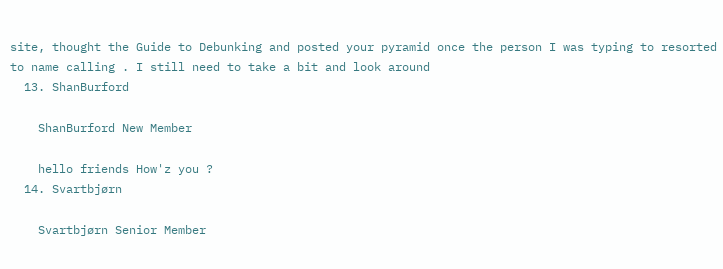site, thought the Guide to Debunking and posted your pyramid once the person I was typing to resorted to name calling . I still need to take a bit and look around
  13. ShanBurford

    ShanBurford New Member

    hello friends How'z you ?
  14. Svartbjørn

    Svartbjørn Senior Member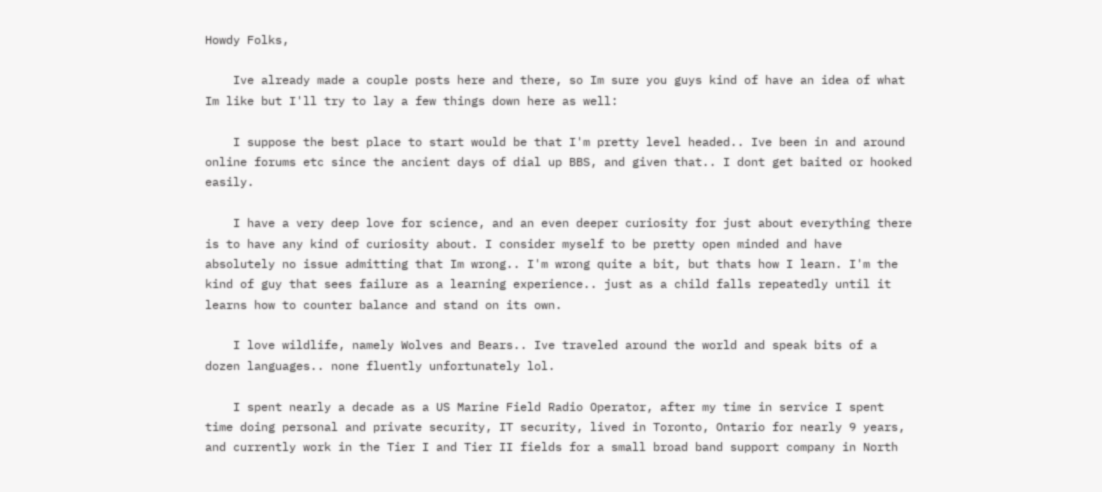Howdy Folks,

    Ive already made a couple posts here and there, so Im sure you guys kind of have an idea of what Im like but I'll try to lay a few things down here as well:

    I suppose the best place to start would be that I'm pretty level headed.. Ive been in and around online forums etc since the ancient days of dial up BBS, and given that.. I dont get baited or hooked easily.

    I have a very deep love for science, and an even deeper curiosity for just about everything there is to have any kind of curiosity about. I consider myself to be pretty open minded and have absolutely no issue admitting that Im wrong.. I'm wrong quite a bit, but thats how I learn. I'm the kind of guy that sees failure as a learning experience.. just as a child falls repeatedly until it learns how to counter balance and stand on its own.

    I love wildlife, namely Wolves and Bears.. Ive traveled around the world and speak bits of a dozen languages.. none fluently unfortunately lol.

    I spent nearly a decade as a US Marine Field Radio Operator, after my time in service I spent time doing personal and private security, IT security, lived in Toronto, Ontario for nearly 9 years, and currently work in the Tier I and Tier II fields for a small broad band support company in North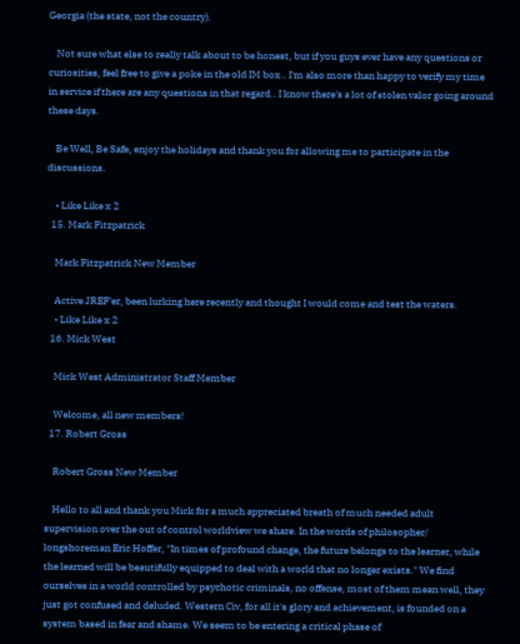Georgia (the state, not the country).

    Not sure what else to really talk about to be honest, but if you guys ever have any questions or curiosities, feel free to give a poke in the old IM box.. I'm also more than happy to verify my time in service if there are any questions in that regard.. I know there's a lot of stolen valor going around these days.

    Be Well, Be Safe, enjoy the holidays and thank you for allowing me to participate in the discussions.

    • Like Like x 2
  15. Mark Fitzpatrick

    Mark Fitzpatrick New Member

    Active JREF'er, been lurking here recently and thought I would come and test the waters.
    • Like Like x 2
  16. Mick West

    Mick West Administrator Staff Member

    Welcome, all new members!
  17. Robert Gross

    Robert Gross New Member

    Hello to all and thank you Mick for a much appreciated breath of much needed adult supervision over the out of control worldview we share. In the words of philosopher/ longshoreman Eric Hoffer, "In times of profound change, the future belongs to the learner, while the learned will be beautifully equipped to deal with a world that no longer exists." We find ourselves in a world controlled by psychotic criminals, no offense, most of them mean well, they just got confused and deluded. Western Civ, for all it's glory and achievement, is founded on a system based in fear and shame. We seem to be entering a critical phase of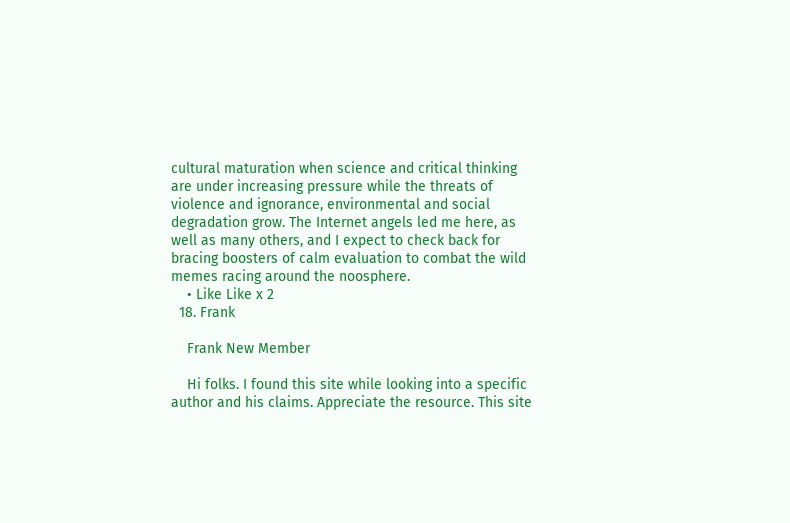cultural maturation when science and critical thinking are under increasing pressure while the threats of violence and ignorance, environmental and social degradation grow. The Internet angels led me here, as well as many others, and I expect to check back for bracing boosters of calm evaluation to combat the wild memes racing around the noosphere.
    • Like Like x 2
  18. Frank

    Frank New Member

    Hi folks. I found this site while looking into a specific author and his claims. Appreciate the resource. This site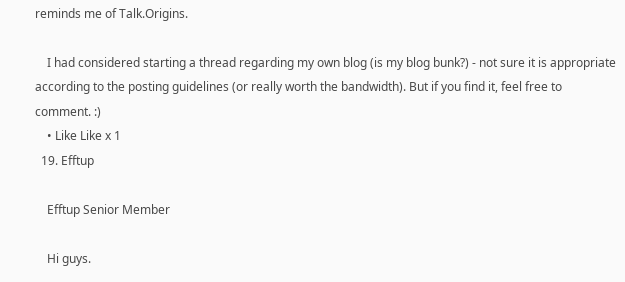reminds me of Talk.Origins.

    I had considered starting a thread regarding my own blog (is my blog bunk?) - not sure it is appropriate according to the posting guidelines (or really worth the bandwidth). But if you find it, feel free to comment. :)
    • Like Like x 1
  19. Efftup

    Efftup Senior Member

    Hi guys.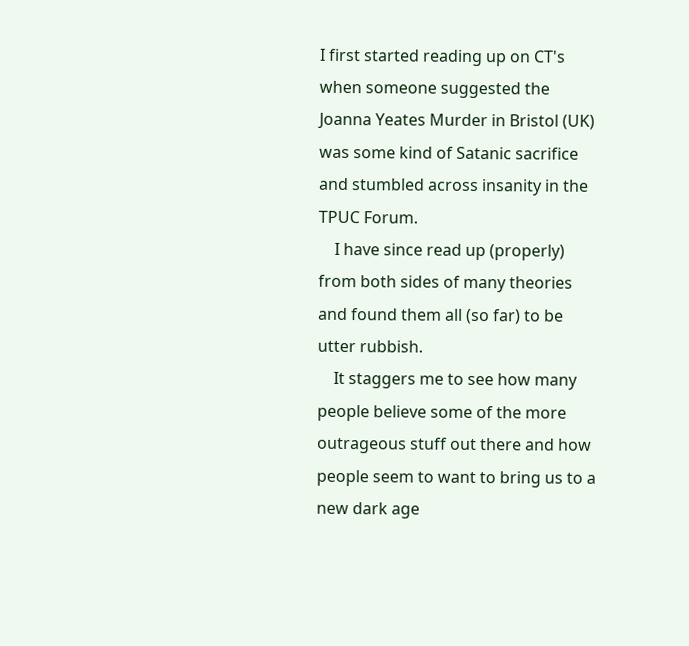I first started reading up on CT's when someone suggested the Joanna Yeates Murder in Bristol (UK) was some kind of Satanic sacrifice and stumbled across insanity in the TPUC Forum.
    I have since read up (properly) from both sides of many theories and found them all (so far) to be utter rubbish.
    It staggers me to see how many people believe some of the more outrageous stuff out there and how people seem to want to bring us to a new dark age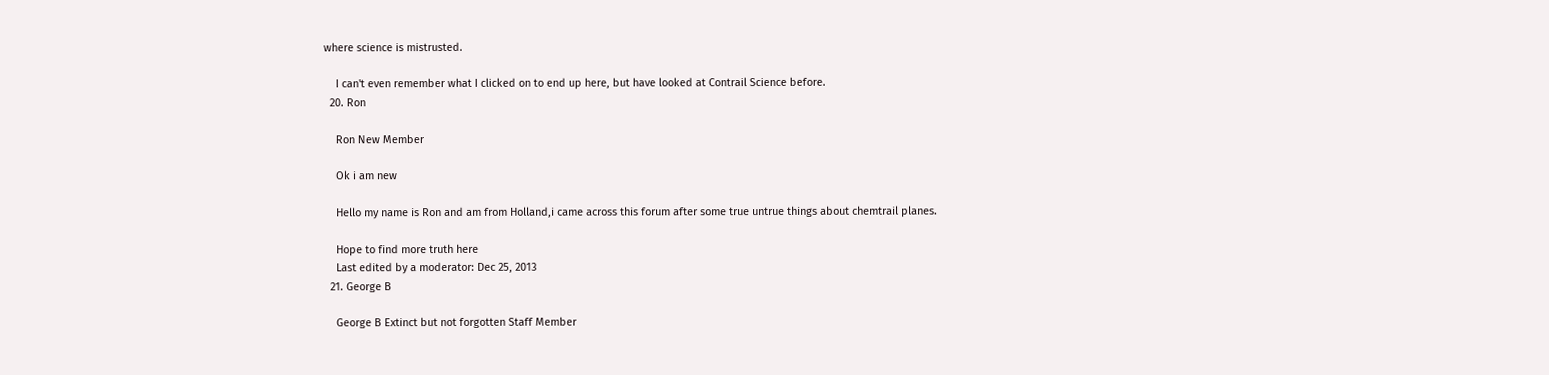where science is mistrusted.

    I can't even remember what I clicked on to end up here, but have looked at Contrail Science before.
  20. Ron

    Ron New Member

    Ok i am new

    Hello my name is Ron and am from Holland,i came across this forum after some true untrue things about chemtrail planes.

    Hope to find more truth here
    Last edited by a moderator: Dec 25, 2013
  21. George B

    George B Extinct but not forgotten Staff Member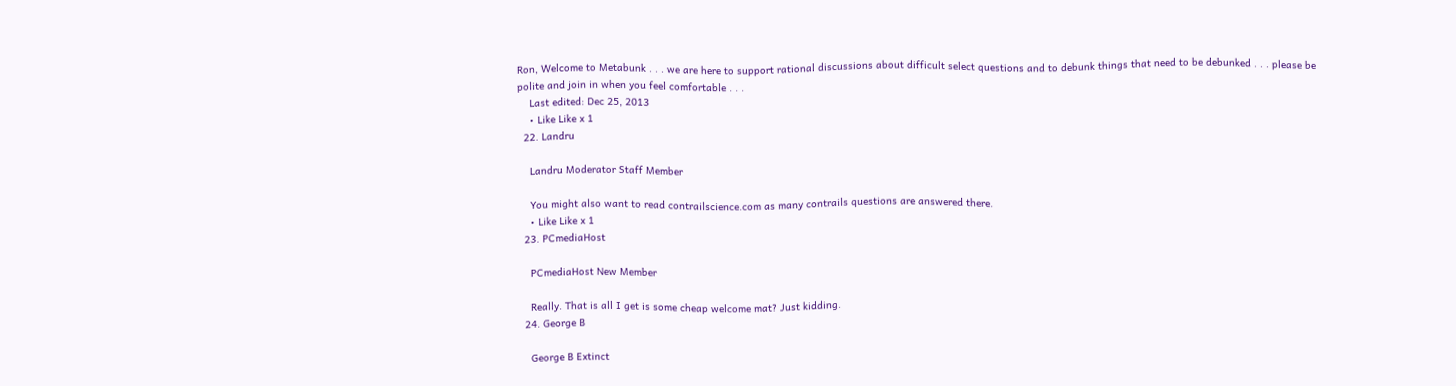Ron, Welcome to Metabunk . . . we are here to support rational discussions about difficult select questions and to debunk things that need to be debunked . . . please be polite and join in when you feel comfortable . . .
    Last edited: Dec 25, 2013
    • Like Like x 1
  22. Landru

    Landru Moderator Staff Member

    You might also want to read contrailscience.com as many contrails questions are answered there.
    • Like Like x 1
  23. PCmediaHost

    PCmediaHost New Member

    Really. That is all I get is some cheap welcome mat? Just kidding.
  24. George B

    George B Extinct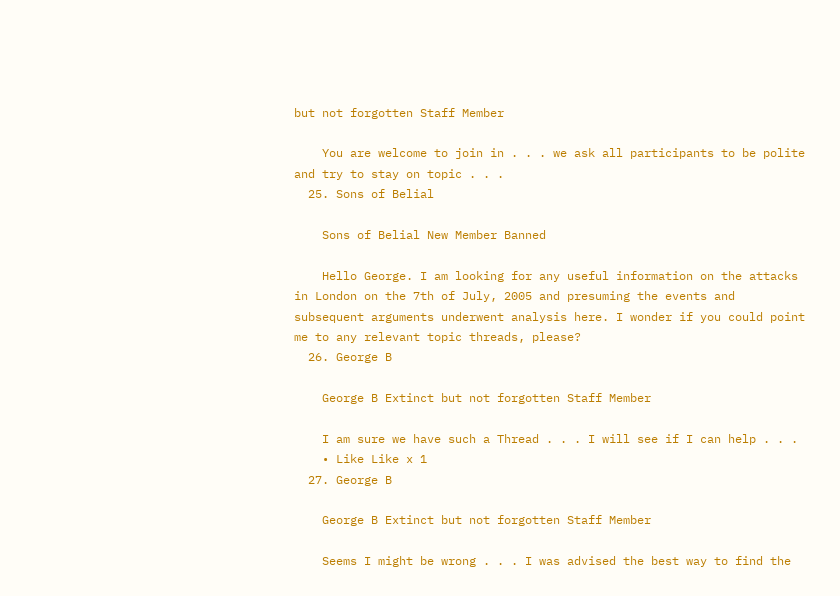but not forgotten Staff Member

    You are welcome to join in . . . we ask all participants to be polite and try to stay on topic . . .
  25. Sons of Belial

    Sons of Belial New Member Banned

    Hello George. I am looking for any useful information on the attacks in London on the 7th of July, 2005 and presuming the events and subsequent arguments underwent analysis here. I wonder if you could point me to any relevant topic threads, please?
  26. George B

    George B Extinct but not forgotten Staff Member

    I am sure we have such a Thread . . . I will see if I can help . . .
    • Like Like x 1
  27. George B

    George B Extinct but not forgotten Staff Member

    Seems I might be wrong . . . I was advised the best way to find the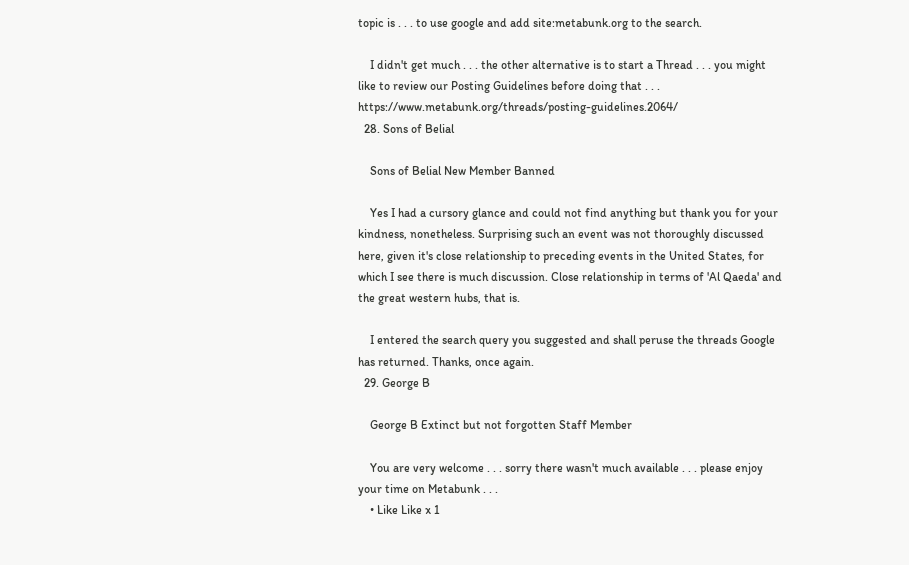topic is . . . to use google and add site:metabunk.org to the search.

    I didn't get much . . . the other alternative is to start a Thread . . . you might like to review our Posting Guidelines before doing that . . . https://www.metabunk.org/threads/posting-guidelines.2064/
  28. Sons of Belial

    Sons of Belial New Member Banned

    Yes I had a cursory glance and could not find anything but thank you for your kindness, nonetheless. Surprising such an event was not thoroughly discussed here, given it's close relationship to preceding events in the United States, for which I see there is much discussion. Close relationship in terms of 'Al Qaeda' and the great western hubs, that is.

    I entered the search query you suggested and shall peruse the threads Google has returned. Thanks, once again.
  29. George B

    George B Extinct but not forgotten Staff Member

    You are very welcome . . . sorry there wasn't much available . . . please enjoy your time on Metabunk . . .
    • Like Like x 1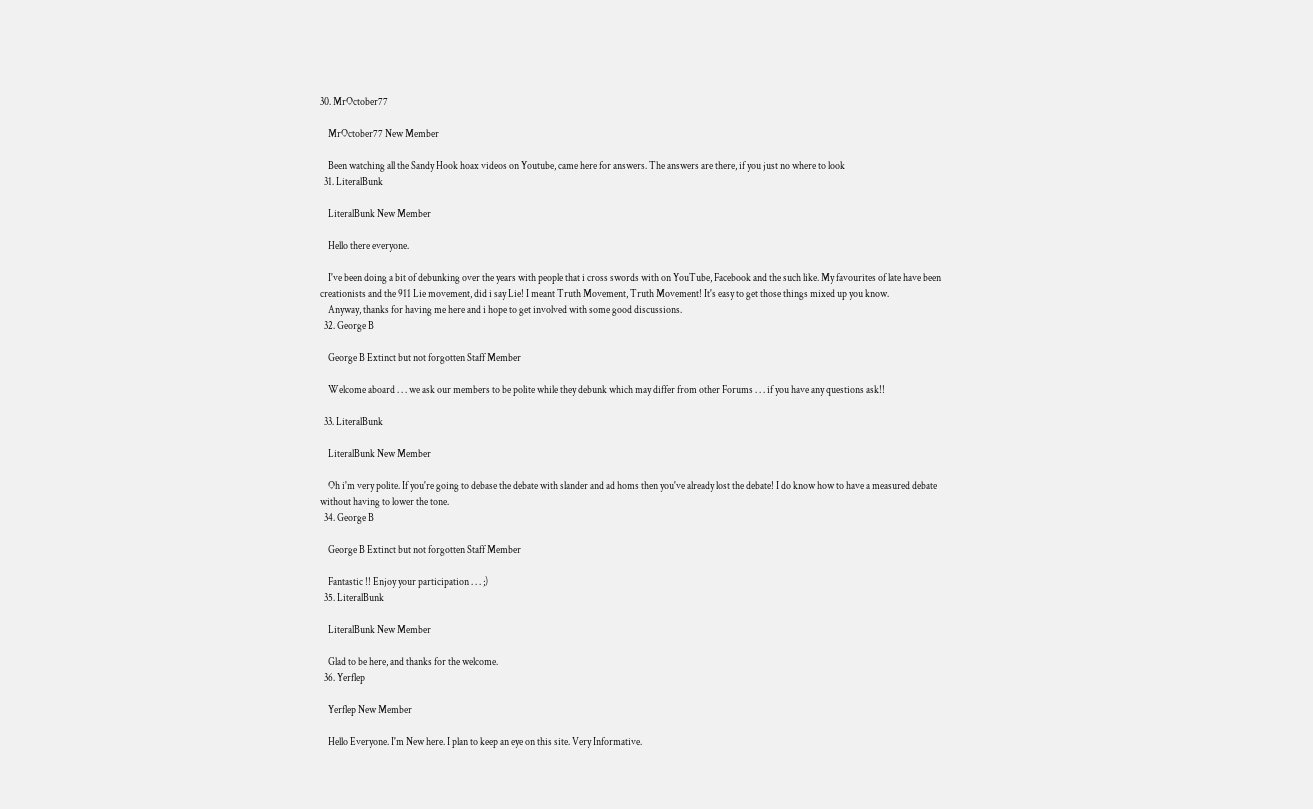30. MrOctober77

    MrOctober77 New Member

    Been watching all the Sandy Hook hoax videos on Youtube, came here for answers. The answers are there, if you just no where to look
  31. LiteralBunk

    LiteralBunk New Member

    Hello there everyone.

    I've been doing a bit of debunking over the years with people that i cross swords with on YouTube, Facebook and the such like. My favourites of late have been creationists and the 911 Lie movement, did i say Lie! I meant Truth Movement, Truth Movement! It's easy to get those things mixed up you know.
    Anyway, thanks for having me here and i hope to get involved with some good discussions.
  32. George B

    George B Extinct but not forgotten Staff Member

    Welcome aboard . . . we ask our members to be polite while they debunk which may differ from other Forums . . . if you have any questions ask!!

  33. LiteralBunk

    LiteralBunk New Member

    Oh i'm very polite. If you're going to debase the debate with slander and ad homs then you've already lost the debate! I do know how to have a measured debate without having to lower the tone.
  34. George B

    George B Extinct but not forgotten Staff Member

    Fantastic !! Enjoy your participation . . . ;)
  35. LiteralBunk

    LiteralBunk New Member

    Glad to be here, and thanks for the welcome.
  36. Yerflep

    Yerflep New Member

    Hello Everyone. I'm New here. I plan to keep an eye on this site. Very Informative.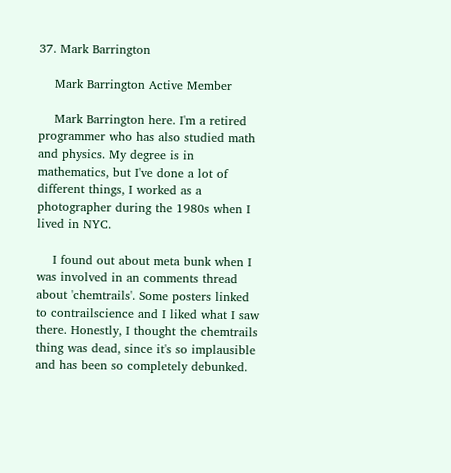37. Mark Barrington

    Mark Barrington Active Member

    Mark Barrington here. I'm a retired programmer who has also studied math and physics. My degree is in mathematics, but I've done a lot of different things, I worked as a photographer during the 1980s when I lived in NYC.

    I found out about meta bunk when I was involved in an comments thread about 'chemtrails'. Some posters linked to contrailscience and I liked what I saw there. Honestly, I thought the chemtrails thing was dead, since it's so implausible and has been so completely debunked.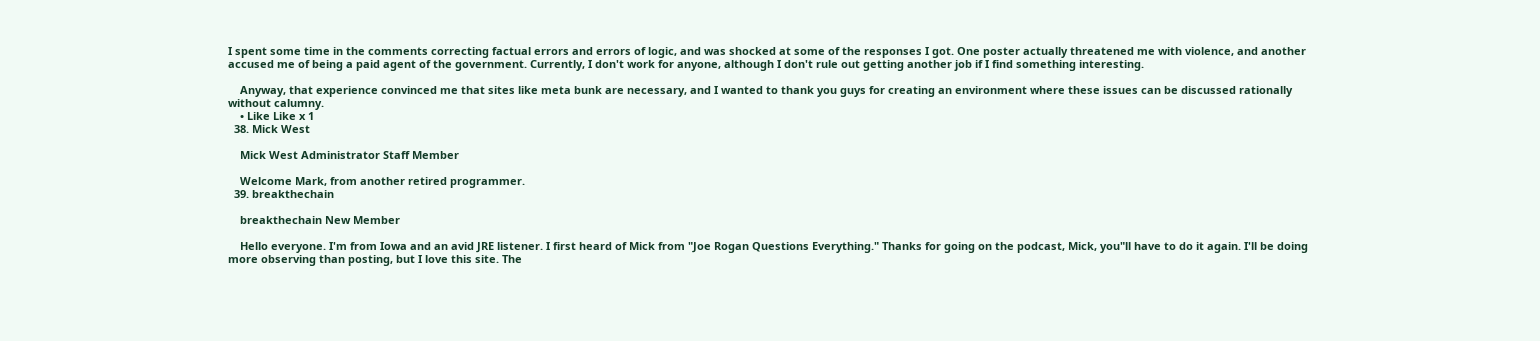I spent some time in the comments correcting factual errors and errors of logic, and was shocked at some of the responses I got. One poster actually threatened me with violence, and another accused me of being a paid agent of the government. Currently, I don't work for anyone, although I don't rule out getting another job if I find something interesting.

    Anyway, that experience convinced me that sites like meta bunk are necessary, and I wanted to thank you guys for creating an environment where these issues can be discussed rationally without calumny.
    • Like Like x 1
  38. Mick West

    Mick West Administrator Staff Member

    Welcome Mark, from another retired programmer.
  39. breakthechain

    breakthechain New Member

    Hello everyone. I'm from Iowa and an avid JRE listener. I first heard of Mick from "Joe Rogan Questions Everything." Thanks for going on the podcast, Mick, you"ll have to do it again. I'll be doing more observing than posting, but I love this site. The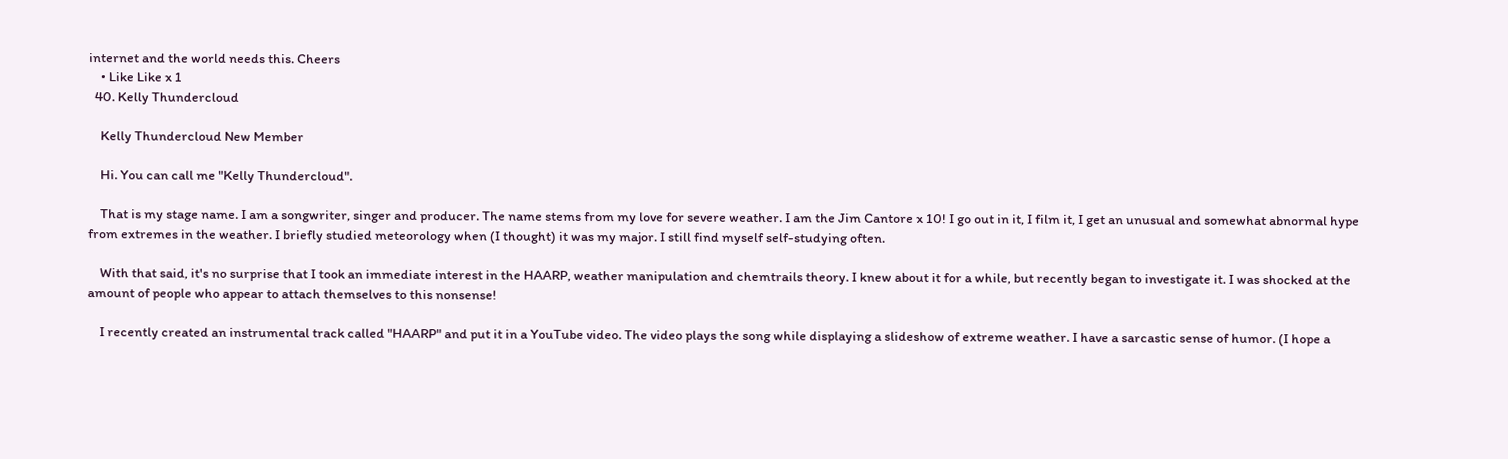internet and the world needs this. Cheers
    • Like Like x 1
  40. Kelly Thundercloud

    Kelly Thundercloud New Member

    Hi. You can call me "Kelly Thundercloud".

    That is my stage name. I am a songwriter, singer and producer. The name stems from my love for severe weather. I am the Jim Cantore x 10! I go out in it, I film it, I get an unusual and somewhat abnormal hype from extremes in the weather. I briefly studied meteorology when (I thought) it was my major. I still find myself self-studying often.

    With that said, it's no surprise that I took an immediate interest in the HAARP, weather manipulation and chemtrails theory. I knew about it for a while, but recently began to investigate it. I was shocked at the amount of people who appear to attach themselves to this nonsense!

    I recently created an instrumental track called "HAARP" and put it in a YouTube video. The video plays the song while displaying a slideshow of extreme weather. I have a sarcastic sense of humor. (I hope a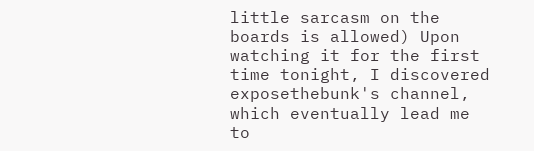little sarcasm on the boards is allowed) Upon watching it for the first time tonight, I discovered exposethebunk's channel, which eventually lead me to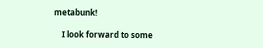metabunk!

    I look forward to some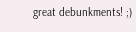great debunkments! ;)